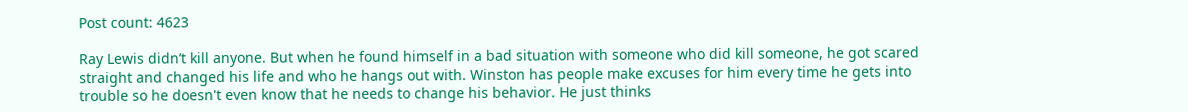Post count: 4623

Ray Lewis didn’t kill anyone. But when he found himself in a bad situation with someone who did kill someone, he got scared straight and changed his life and who he hangs out with. Winston has people make excuses for him every time he gets into trouble so he doesn't even know that he needs to change his behavior. He just thinks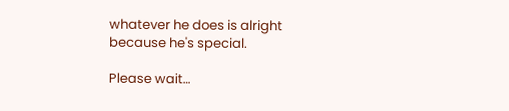whatever he does is alright because he's special.

Please wait…